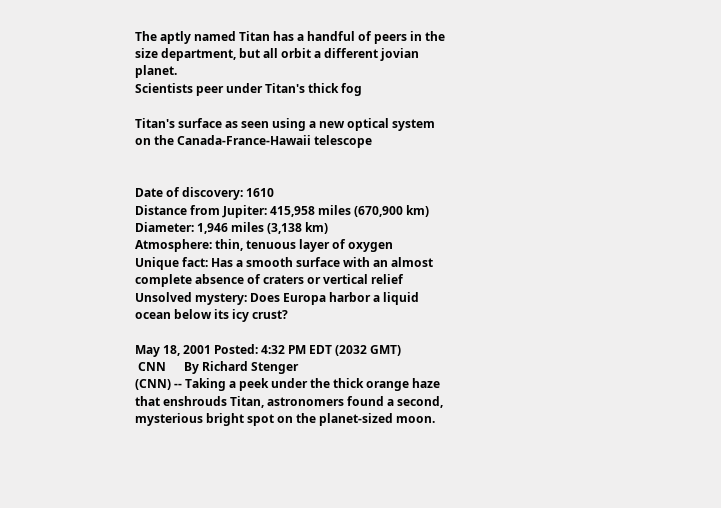The aptly named Titan has a handful of peers in the size department, but all orbit a different jovian planet.
Scientists peer under Titan's thick fog

Titan's surface as seen using a new optical system on the Canada-France-Hawaii telescope


Date of discovery: 1610
Distance from Jupiter: 415,958 miles (670,900 km)
Diameter: 1,946 miles (3,138 km)
Atmosphere: thin, tenuous layer of oxygen
Unique fact: Has a smooth surface with an almost complete absence of craters or vertical relief
Unsolved mystery: Does Europa harbor a liquid ocean below its icy crust?

May 18, 2001 Posted: 4:32 PM EDT (2032 GMT)
 CNN      By Richard Stenger
(CNN) -- Taking a peek under the thick orange haze that enshrouds Titan, astronomers found a second, mysterious bright spot on the planet-sized moon.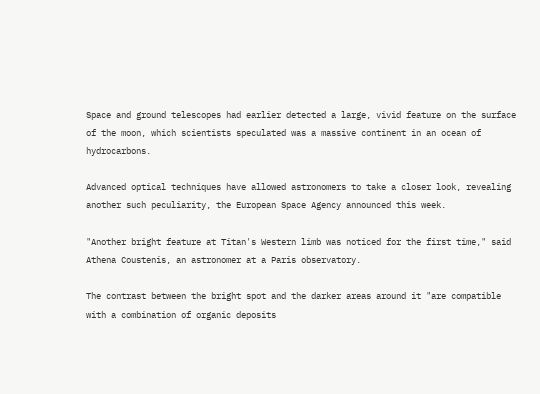Space and ground telescopes had earlier detected a large, vivid feature on the surface of the moon, which scientists speculated was a massive continent in an ocean of hydrocarbons.

Advanced optical techniques have allowed astronomers to take a closer look, revealing another such peculiarity, the European Space Agency announced this week.

"Another bright feature at Titan's Western limb was noticed for the first time," said Athena Coustenis, an astronomer at a Paris observatory.

The contrast between the bright spot and the darker areas around it "are compatible with a combination of organic deposits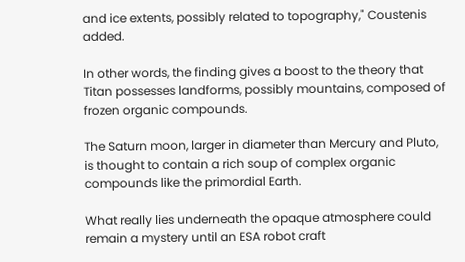and ice extents, possibly related to topography," Coustenis added.

In other words, the finding gives a boost to the theory that Titan possesses landforms, possibly mountains, composed of frozen organic compounds.

The Saturn moon, larger in diameter than Mercury and Pluto, is thought to contain a rich soup of complex organic compounds like the primordial Earth.

What really lies underneath the opaque atmosphere could remain a mystery until an ESA robot craft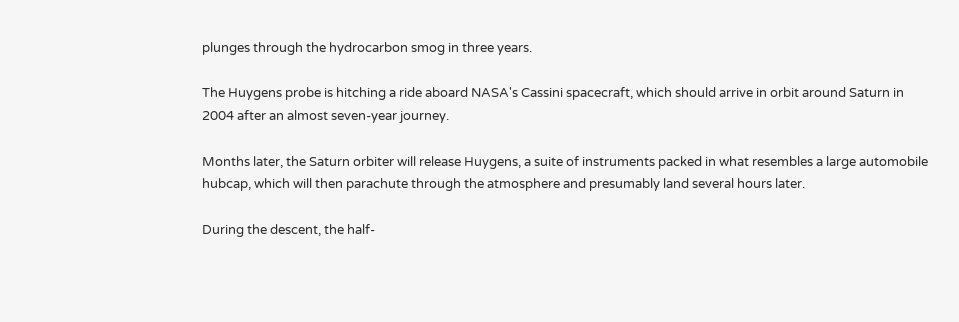plunges through the hydrocarbon smog in three years.

The Huygens probe is hitching a ride aboard NASA's Cassini spacecraft, which should arrive in orbit around Saturn in 2004 after an almost seven-year journey.

Months later, the Saturn orbiter will release Huygens, a suite of instruments packed in what resembles a large automobile hubcap, which will then parachute through the atmosphere and presumably land several hours later.

During the descent, the half-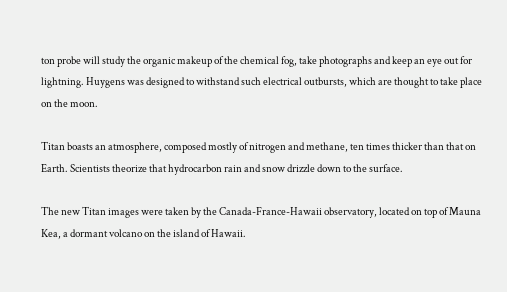ton probe will study the organic makeup of the chemical fog, take photographs and keep an eye out for lightning. Huygens was designed to withstand such electrical outbursts, which are thought to take place on the moon.

Titan boasts an atmosphere, composed mostly of nitrogen and methane, ten times thicker than that on Earth. Scientists theorize that hydrocarbon rain and snow drizzle down to the surface.

The new Titan images were taken by the Canada-France-Hawaii observatory, located on top of Mauna Kea, a dormant volcano on the island of Hawaii.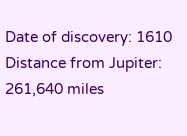Date of discovery: 1610
Distance from Jupiter: 261,640 miles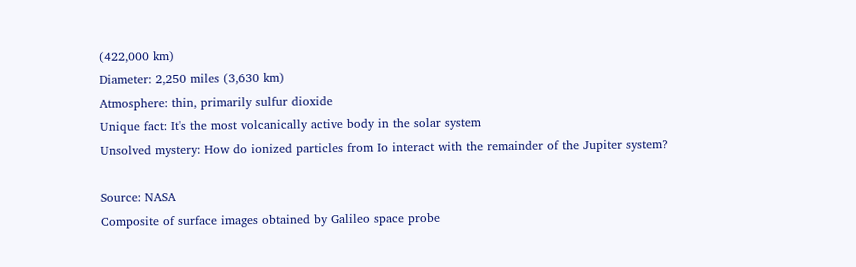(422,000 km)
Diameter: 2,250 miles (3,630 km)
Atmosphere: thin, primarily sulfur dioxide
Unique fact: It's the most volcanically active body in the solar system
Unsolved mystery: How do ionized particles from Io interact with the remainder of the Jupiter system?

Source: NASA
Composite of surface images obtained by Galileo space probe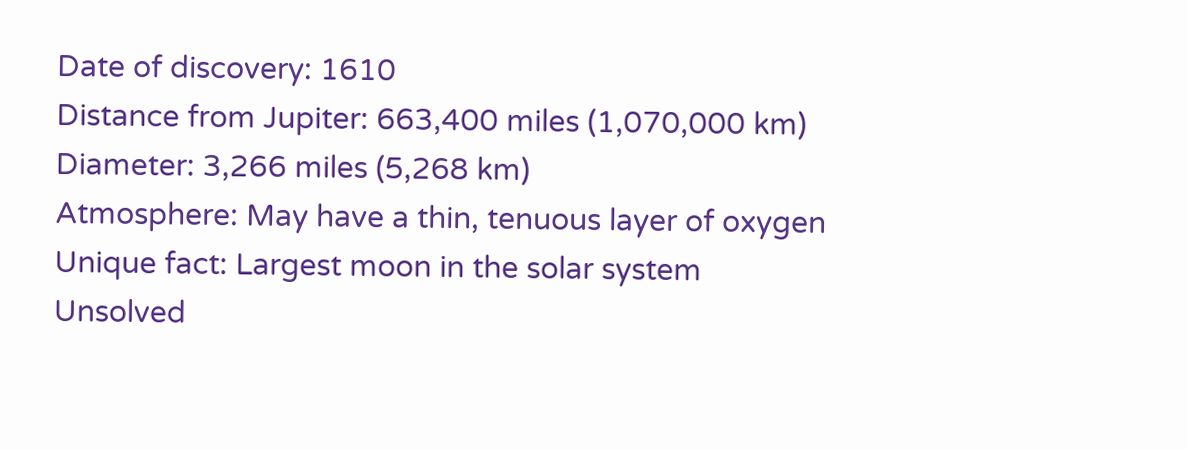Date of discovery: 1610
Distance from Jupiter: 663,400 miles (1,070,000 km)
Diameter: 3,266 miles (5,268 km)
Atmosphere: May have a thin, tenuous layer of oxygen
Unique fact: Largest moon in the solar system
Unsolved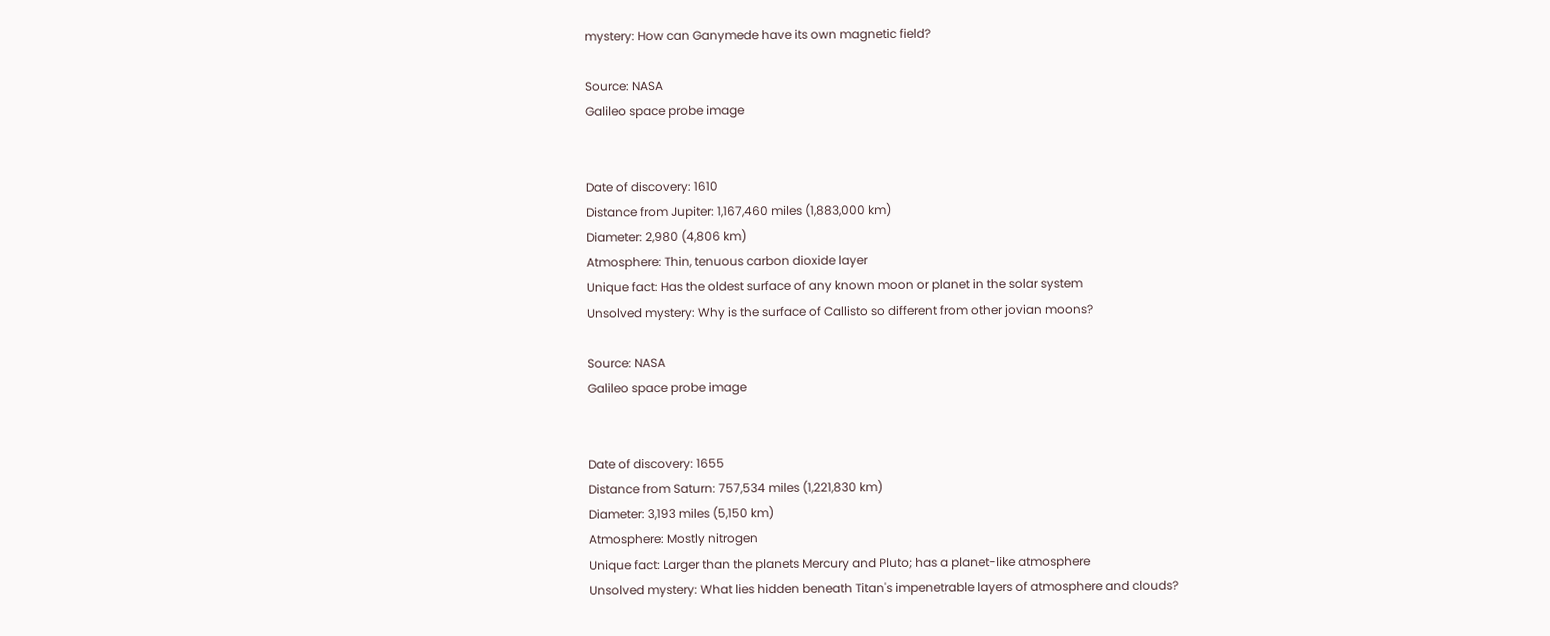mystery: How can Ganymede have its own magnetic field?

Source: NASA
Galileo space probe image


Date of discovery: 1610
Distance from Jupiter: 1,167,460 miles (1,883,000 km)
Diameter: 2,980 (4,806 km)
Atmosphere: Thin, tenuous carbon dioxide layer
Unique fact: Has the oldest surface of any known moon or planet in the solar system
Unsolved mystery: Why is the surface of Callisto so different from other jovian moons?

Source: NASA
Galileo space probe image


Date of discovery: 1655
Distance from Saturn: 757,534 miles (1,221,830 km)
Diameter: 3,193 miles (5,150 km)
Atmosphere: Mostly nitrogen
Unique fact: Larger than the planets Mercury and Pluto; has a planet-like atmosphere
Unsolved mystery: What lies hidden beneath Titan's impenetrable layers of atmosphere and clouds?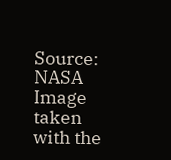Source: NASA
Image taken with the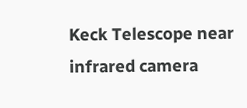Keck Telescope near infrared camera